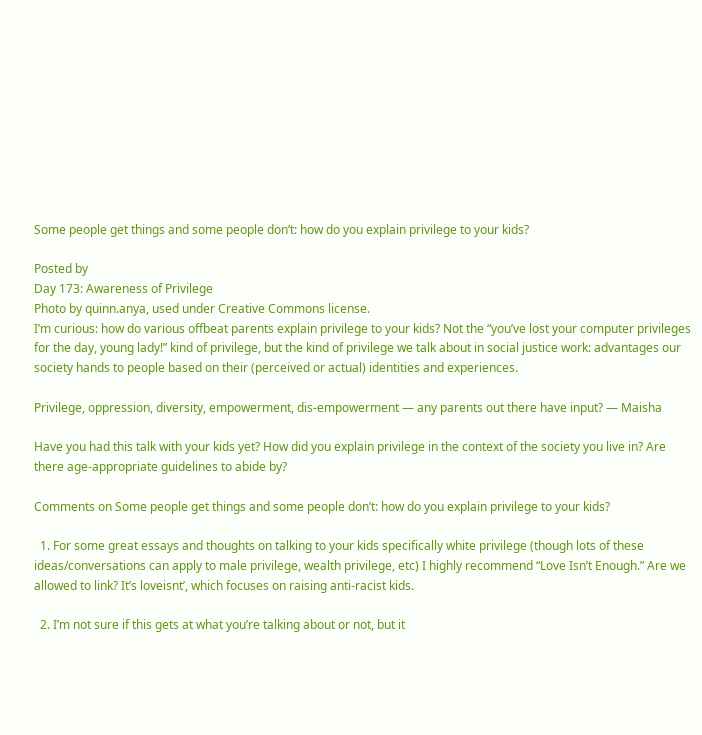Some people get things and some people don’t: how do you explain privilege to your kids?

Posted by
Day 173: Awareness of Privilege
Photo by quinn.anya, used under Creative Commons license.
I’m curious: how do various offbeat parents explain privilege to your kids? Not the “you’ve lost your computer privileges for the day, young lady!” kind of privilege, but the kind of privilege we talk about in social justice work: advantages our society hands to people based on their (perceived or actual) identities and experiences.

Privilege, oppression, diversity, empowerment, dis-empowerment — any parents out there have input? — Maisha

Have you had this talk with your kids yet? How did you explain privilege in the context of the society you live in? Are there age-appropriate guidelines to abide by?

Comments on Some people get things and some people don’t: how do you explain privilege to your kids?

  1. For some great essays and thoughts on talking to your kids specifically white privilege (though lots of these ideas/conversations can apply to male privilege, wealth privilege, etc) I highly recommend “Love Isn’t Enough.” Are we allowed to link? It’s loveisnt’, which focuses on raising anti-racist kids.

  2. I’m not sure if this gets at what you’re talking about or not, but it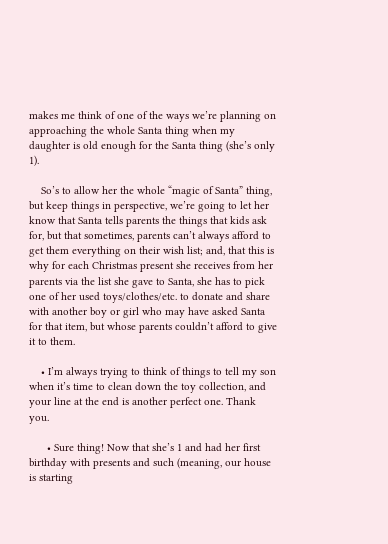makes me think of one of the ways we’re planning on approaching the whole Santa thing when my daughter is old enough for the Santa thing (she’s only 1).

    So’s to allow her the whole “magic of Santa” thing, but keep things in perspective, we’re going to let her know that Santa tells parents the things that kids ask for, but that sometimes, parents can’t always afford to get them everything on their wish list; and, that this is why for each Christmas present she receives from her parents via the list she gave to Santa, she has to pick one of her used toys/clothes/etc. to donate and share with another boy or girl who may have asked Santa for that item, but whose parents couldn’t afford to give it to them.

    • I’m always trying to think of things to tell my son when it’s time to clean down the toy collection, and your line at the end is another perfect one. Thank you.

      • Sure thing! Now that she’s 1 and had her first birthday with presents and such (meaning, our house is starting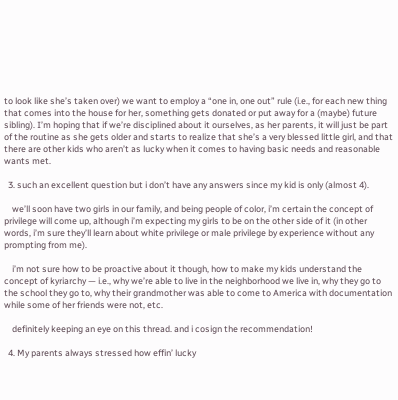to look like she’s taken over) we want to employ a “one in, one out” rule (i.e., for each new thing that comes into the house for her, something gets donated or put away for a (maybe) future sibling). I’m hoping that if we’re disciplined about it ourselves, as her parents, it will just be part of the routine as she gets older and starts to realize that she’s a very blessed little girl, and that there are other kids who aren’t as lucky when it comes to having basic needs and reasonable wants met.

  3. such an excellent question but i don’t have any answers since my kid is only (almost 4).

    we’ll soon have two girls in our family, and being people of color, i’m certain the concept of privilege will come up, although i’m expecting my girls to be on the other side of it (in other words, i’m sure they’ll learn about white privilege or male privilege by experience without any prompting from me).

    i’m not sure how to be proactive about it though, how to make my kids understand the concept of kyriarchy — i.e., why we’re able to live in the neighborhood we live in, why they go to the school they go to, why their grandmother was able to come to America with documentation while some of her friends were not, etc.

    definitely keeping an eye on this thread. and i cosign the recommendation!

  4. My parents always stressed how effin’ lucky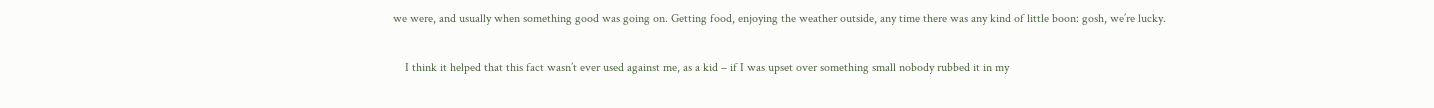we were, and usually when something good was going on. Getting food, enjoying the weather outside, any time there was any kind of little boon: gosh, we’re lucky.

    I think it helped that this fact wasn’t ever used against me, as a kid – if I was upset over something small nobody rubbed it in my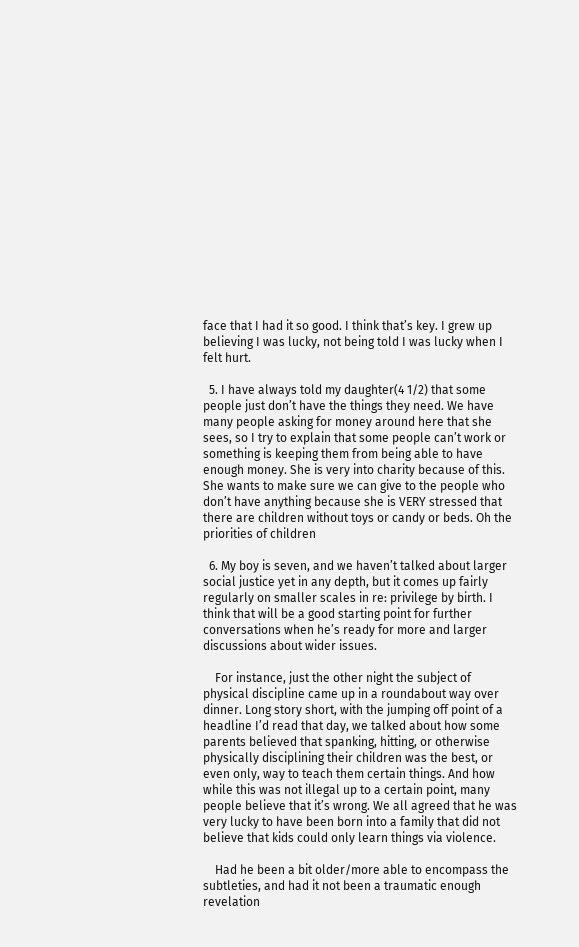face that I had it so good. I think that’s key. I grew up believing I was lucky, not being told I was lucky when I felt hurt.

  5. I have always told my daughter(4 1/2) that some people just don’t have the things they need. We have many people asking for money around here that she sees, so I try to explain that some people can’t work or something is keeping them from being able to have enough money. She is very into charity because of this. She wants to make sure we can give to the people who don’t have anything because she is VERY stressed that there are children without toys or candy or beds. Oh the priorities of children

  6. My boy is seven, and we haven’t talked about larger social justice yet in any depth, but it comes up fairly regularly on smaller scales in re: privilege by birth. I think that will be a good starting point for further conversations when he’s ready for more and larger discussions about wider issues.

    For instance, just the other night the subject of physical discipline came up in a roundabout way over dinner. Long story short, with the jumping off point of a headline I’d read that day, we talked about how some parents believed that spanking, hitting, or otherwise physically disciplining their children was the best, or even only, way to teach them certain things. And how while this was not illegal up to a certain point, many people believe that it’s wrong. We all agreed that he was very lucky to have been born into a family that did not believe that kids could only learn things via violence.

    Had he been a bit older/more able to encompass the subtleties, and had it not been a traumatic enough revelation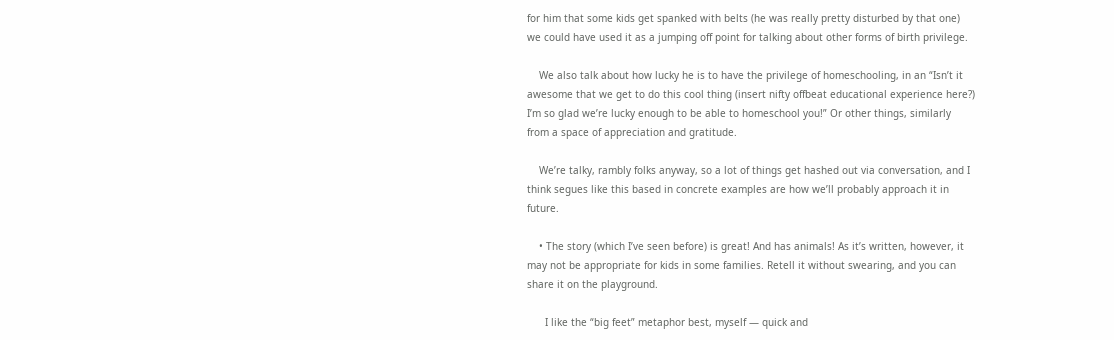for him that some kids get spanked with belts (he was really pretty disturbed by that one) we could have used it as a jumping off point for talking about other forms of birth privilege.

    We also talk about how lucky he is to have the privilege of homeschooling, in an “Isn’t it awesome that we get to do this cool thing (insert nifty offbeat educational experience here?) I’m so glad we’re lucky enough to be able to homeschool you!” Or other things, similarly from a space of appreciation and gratitude.

    We’re talky, rambly folks anyway, so a lot of things get hashed out via conversation, and I think segues like this based in concrete examples are how we’ll probably approach it in future.

    • The story (which I’ve seen before) is great! And has animals! As it’s written, however, it may not be appropriate for kids in some families. Retell it without swearing, and you can share it on the playground.

      I like the “big feet” metaphor best, myself — quick and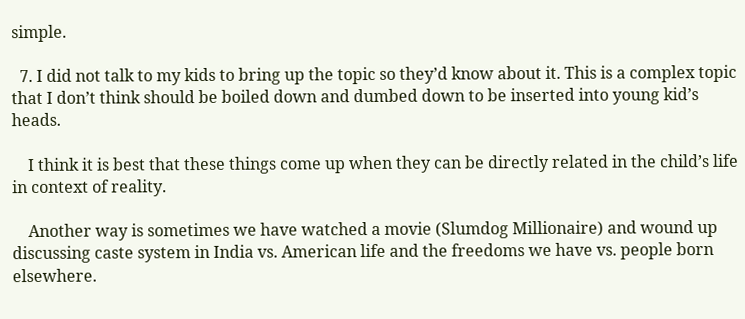simple.

  7. I did not talk to my kids to bring up the topic so they’d know about it. This is a complex topic that I don’t think should be boiled down and dumbed down to be inserted into young kid’s heads.

    I think it is best that these things come up when they can be directly related in the child’s life in context of reality.

    Another way is sometimes we have watched a movie (Slumdog Millionaire) and wound up discussing caste system in India vs. American life and the freedoms we have vs. people born elsewhere.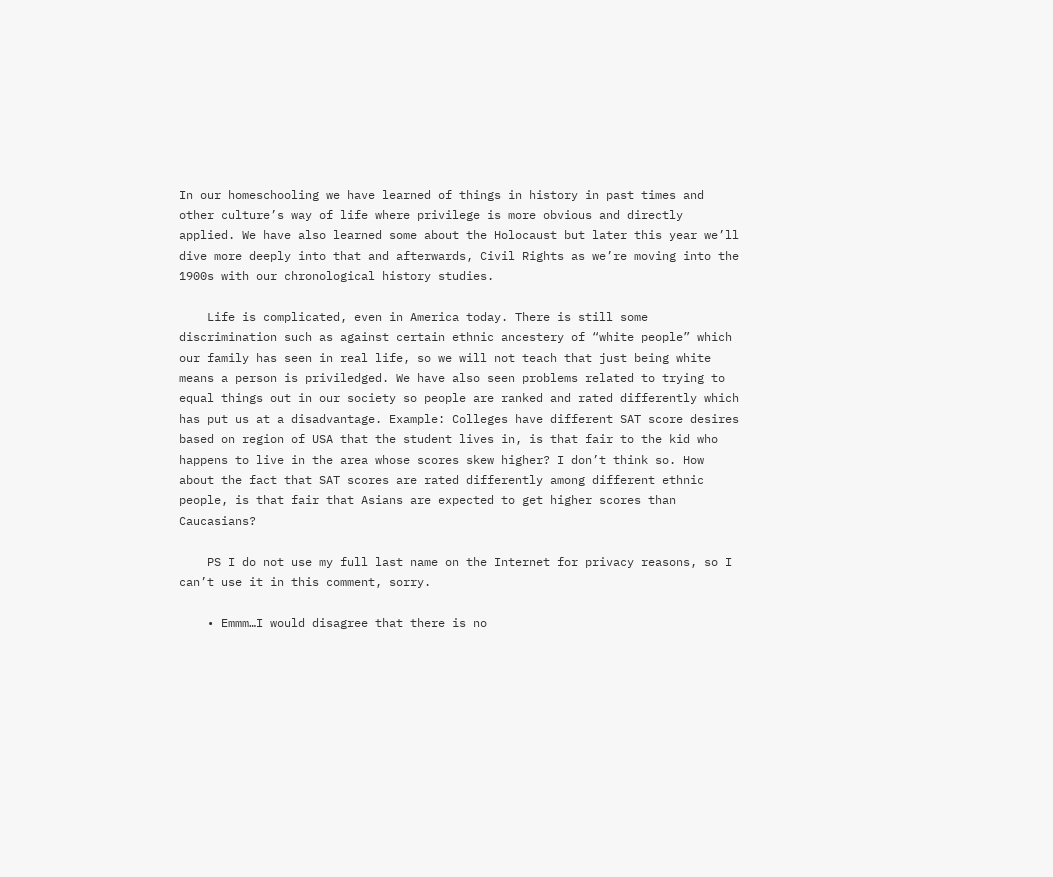In our homeschooling we have learned of things in history in past times and other culture’s way of life where privilege is more obvious and directly applied. We have also learned some about the Holocaust but later this year we’ll dive more deeply into that and afterwards, Civil Rights as we’re moving into the 1900s with our chronological history studies.

    Life is complicated, even in America today. There is still some discrimination such as against certain ethnic ancestery of “white people” which our family has seen in real life, so we will not teach that just being white means a person is priviledged. We have also seen problems related to trying to equal things out in our society so people are ranked and rated differently which has put us at a disadvantage. Example: Colleges have different SAT score desires based on region of USA that the student lives in, is that fair to the kid who happens to live in the area whose scores skew higher? I don’t think so. How about the fact that SAT scores are rated differently among different ethnic people, is that fair that Asians are expected to get higher scores than Caucasians?

    PS I do not use my full last name on the Internet for privacy reasons, so I can’t use it in this comment, sorry.

    • Emmm…I would disagree that there is no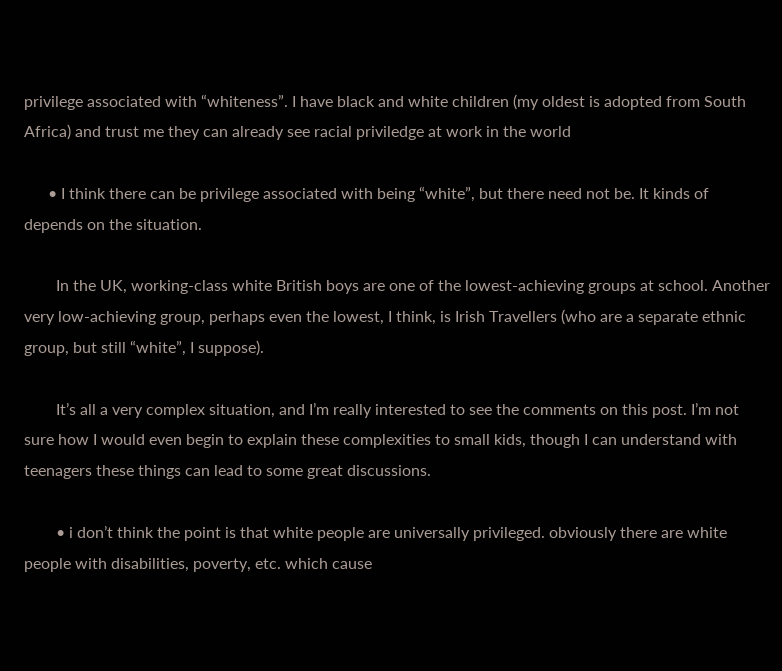privilege associated with “whiteness”. I have black and white children (my oldest is adopted from South Africa) and trust me they can already see racial priviledge at work in the world

      • I think there can be privilege associated with being “white”, but there need not be. It kinds of depends on the situation.

        In the UK, working-class white British boys are one of the lowest-achieving groups at school. Another very low-achieving group, perhaps even the lowest, I think, is Irish Travellers (who are a separate ethnic group, but still “white”, I suppose).

        It’s all a very complex situation, and I’m really interested to see the comments on this post. I’m not sure how I would even begin to explain these complexities to small kids, though I can understand with teenagers these things can lead to some great discussions.

        • i don’t think the point is that white people are universally privileged. obviously there are white people with disabilities, poverty, etc. which cause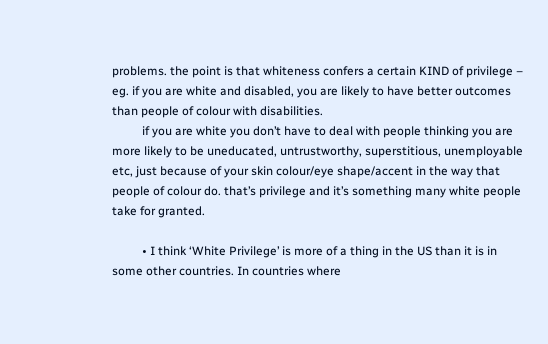problems. the point is that whiteness confers a certain KIND of privilege – eg. if you are white and disabled, you are likely to have better outcomes than people of colour with disabilities.
          if you are white you don’t have to deal with people thinking you are more likely to be uneducated, untrustworthy, superstitious, unemployable etc, just because of your skin colour/eye shape/accent in the way that people of colour do. that’s privilege and it’s something many white people take for granted.

          • I think ‘White Privilege’ is more of a thing in the US than it is in some other countries. In countries where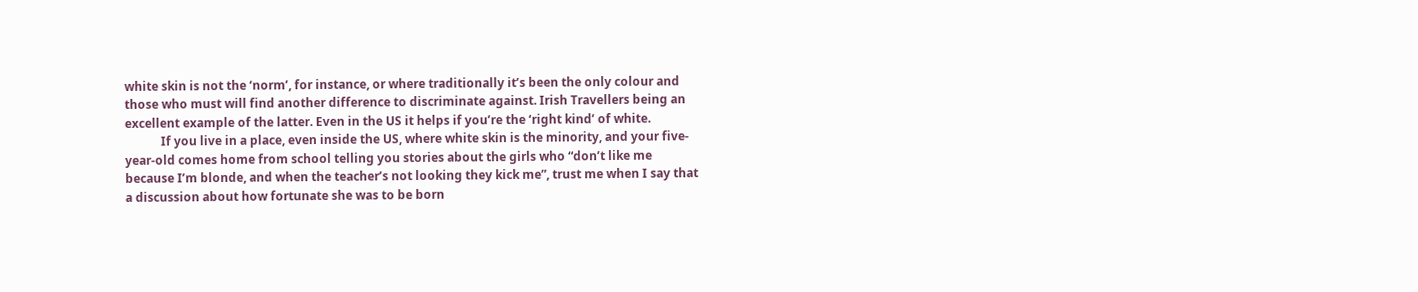white skin is not the ‘norm’, for instance, or where traditionally it’s been the only colour and those who must will find another difference to discriminate against. Irish Travellers being an excellent example of the latter. Even in the US it helps if you’re the ‘right kind’ of white.
            If you live in a place, even inside the US, where white skin is the minority, and your five-year-old comes home from school telling you stories about the girls who “don’t like me because I’m blonde, and when the teacher’s not looking they kick me”, trust me when I say that a discussion about how fortunate she was to be born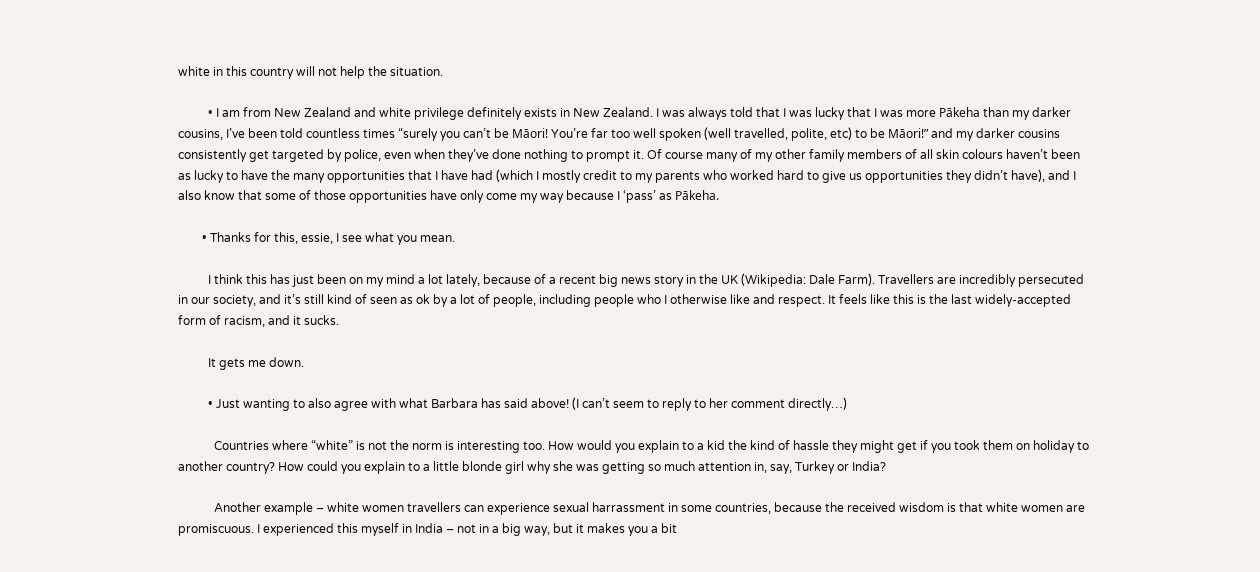white in this country will not help the situation.

          • I am from New Zealand and white privilege definitely exists in New Zealand. I was always told that I was lucky that I was more Pākeha than my darker cousins, I’ve been told countless times “surely you can’t be Māori! You’re far too well spoken (well travelled, polite, etc) to be Māori!” and my darker cousins consistently get targeted by police, even when they’ve done nothing to prompt it. Of course many of my other family members of all skin colours haven’t been as lucky to have the many opportunities that I have had (which I mostly credit to my parents who worked hard to give us opportunities they didn’t have), and I also know that some of those opportunities have only come my way because I ‘pass’ as Pākeha.

        • Thanks for this, essie, I see what you mean.

          I think this has just been on my mind a lot lately, because of a recent big news story in the UK (Wikipedia: Dale Farm). Travellers are incredibly persecuted in our society, and it’s still kind of seen as ok by a lot of people, including people who I otherwise like and respect. It feels like this is the last widely-accepted form of racism, and it sucks.

          It gets me down.

          • Just wanting to also agree with what Barbara has said above! (I can’t seem to reply to her comment directly…)

            Countries where “white” is not the norm is interesting too. How would you explain to a kid the kind of hassle they might get if you took them on holiday to another country? How could you explain to a little blonde girl why she was getting so much attention in, say, Turkey or India?

            Another example – white women travellers can experience sexual harrassment in some countries, because the received wisdom is that white women are promiscuous. I experienced this myself in India – not in a big way, but it makes you a bit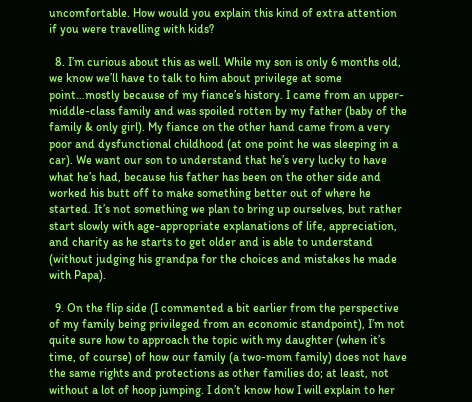uncomfortable. How would you explain this kind of extra attention if you were travelling with kids?

  8. I’m curious about this as well. While my son is only 6 months old, we know we’ll have to talk to him about privilege at some point…mostly because of my fiance’s history. I came from an upper-middle-class family and was spoiled rotten by my father (baby of the family & only girl). My fiance on the other hand came from a very poor and dysfunctional childhood (at one point he was sleeping in a car). We want our son to understand that he’s very lucky to have what he’s had, because his father has been on the other side and worked his butt off to make something better out of where he started. It’s not something we plan to bring up ourselves, but rather start slowly with age-appropriate explanations of life, appreciation, and charity as he starts to get older and is able to understand (without judging his grandpa for the choices and mistakes he made with Papa).

  9. On the flip side (I commented a bit earlier from the perspective of my family being privileged from an economic standpoint), I’m not quite sure how to approach the topic with my daughter (when it’s time, of course) of how our family (a two-mom family) does not have the same rights and protections as other families do; at least, not without a lot of hoop jumping. I don’t know how I will explain to her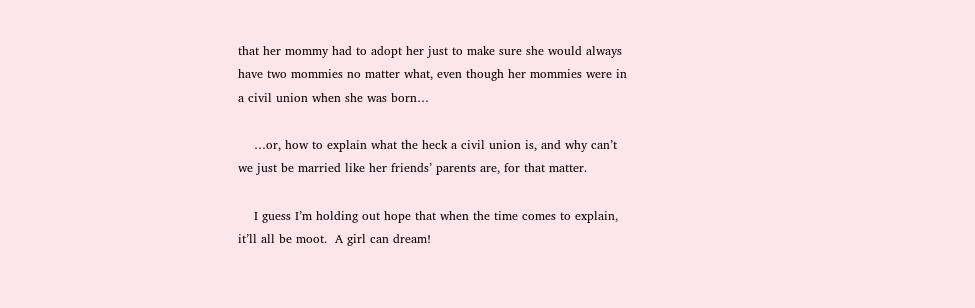that her mommy had to adopt her just to make sure she would always have two mommies no matter what, even though her mommies were in a civil union when she was born…

    …or, how to explain what the heck a civil union is, and why can’t we just be married like her friends’ parents are, for that matter.

    I guess I’m holding out hope that when the time comes to explain, it’ll all be moot.  A girl can dream!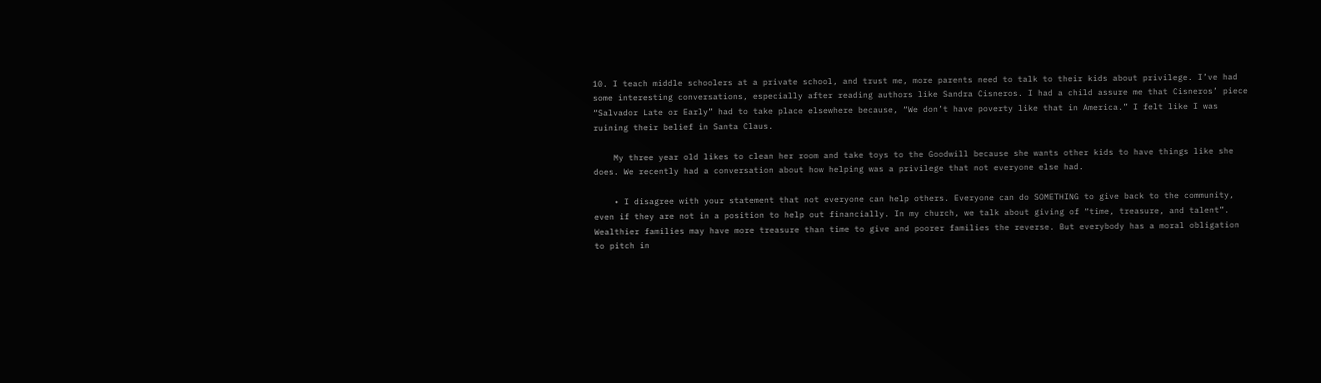10. I teach middle schoolers at a private school, and trust me, more parents need to talk to their kids about privilege. I’ve had some interesting conversations, especially after reading authors like Sandra Cisneros. I had a child assure me that Cisneros’ piece “Salvador Late or Early” had to take place elsewhere because, “We don’t have poverty like that in America.” I felt like I was ruining their belief in Santa Claus.

    My three year old likes to clean her room and take toys to the Goodwill because she wants other kids to have things like she does. We recently had a conversation about how helping was a privilege that not everyone else had.

    • I disagree with your statement that not everyone can help others. Everyone can do SOMETHING to give back to the community, even if they are not in a position to help out financially. In my church, we talk about giving of “time, treasure, and talent”. Wealthier families may have more treasure than time to give and poorer families the reverse. But everybody has a moral obligation to pitch in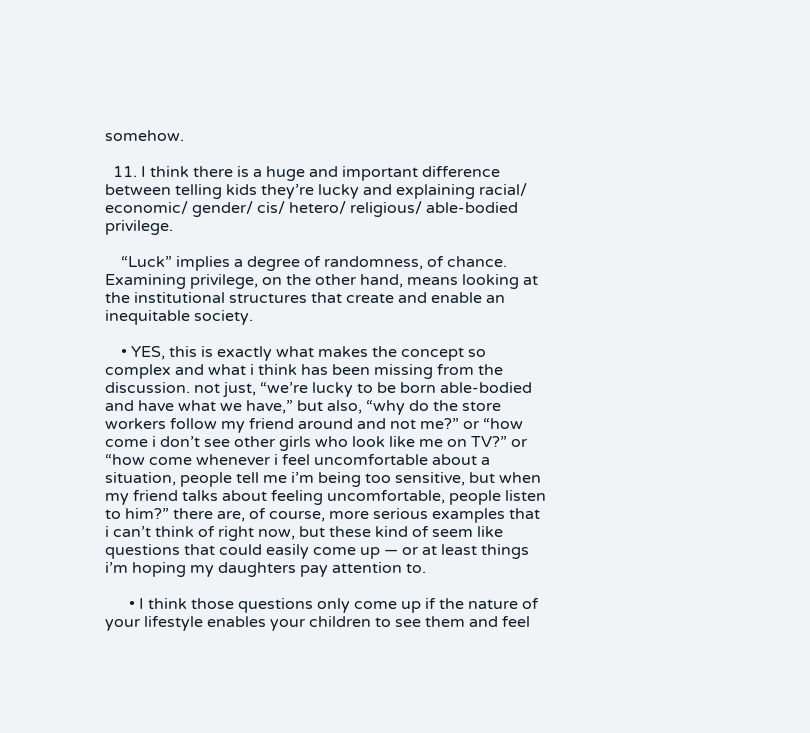somehow.

  11. I think there is a huge and important difference between telling kids they’re lucky and explaining racial/ economic/ gender/ cis/ hetero/ religious/ able-bodied privilege.

    “Luck” implies a degree of randomness, of chance. Examining privilege, on the other hand, means looking at the institutional structures that create and enable an inequitable society.

    • YES, this is exactly what makes the concept so complex and what i think has been missing from the discussion. not just, “we’re lucky to be born able-bodied and have what we have,” but also, “why do the store workers follow my friend around and not me?” or “how come i don’t see other girls who look like me on TV?” or “how come whenever i feel uncomfortable about a situation, people tell me i’m being too sensitive, but when my friend talks about feeling uncomfortable, people listen to him?” there are, of course, more serious examples that i can’t think of right now, but these kind of seem like questions that could easily come up — or at least things i’m hoping my daughters pay attention to.

      • I think those questions only come up if the nature of your lifestyle enables your children to see them and feel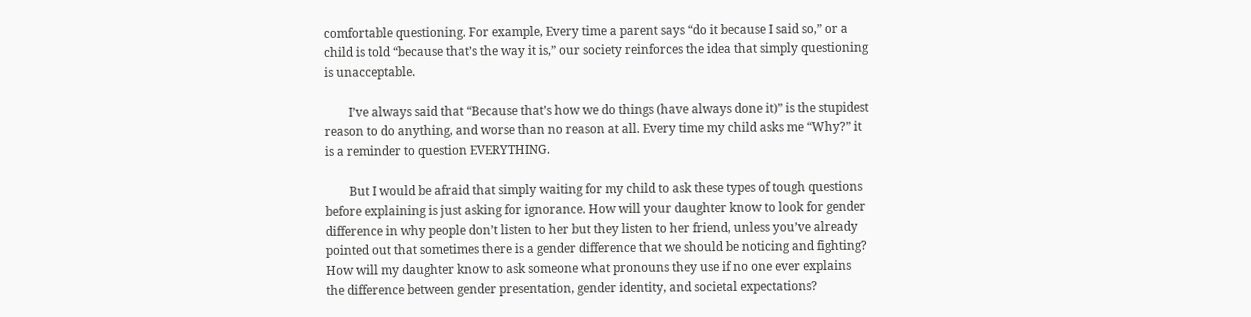comfortable questioning. For example, Every time a parent says “do it because I said so,” or a child is told “because that’s the way it is,” our society reinforces the idea that simply questioning is unacceptable.

        I’ve always said that “Because that’s how we do things (have always done it)” is the stupidest reason to do anything, and worse than no reason at all. Every time my child asks me “Why?” it is a reminder to question EVERYTHING.

        But I would be afraid that simply waiting for my child to ask these types of tough questions before explaining is just asking for ignorance. How will your daughter know to look for gender difference in why people don’t listen to her but they listen to her friend, unless you’ve already pointed out that sometimes there is a gender difference that we should be noticing and fighting? How will my daughter know to ask someone what pronouns they use if no one ever explains the difference between gender presentation, gender identity, and societal expectations?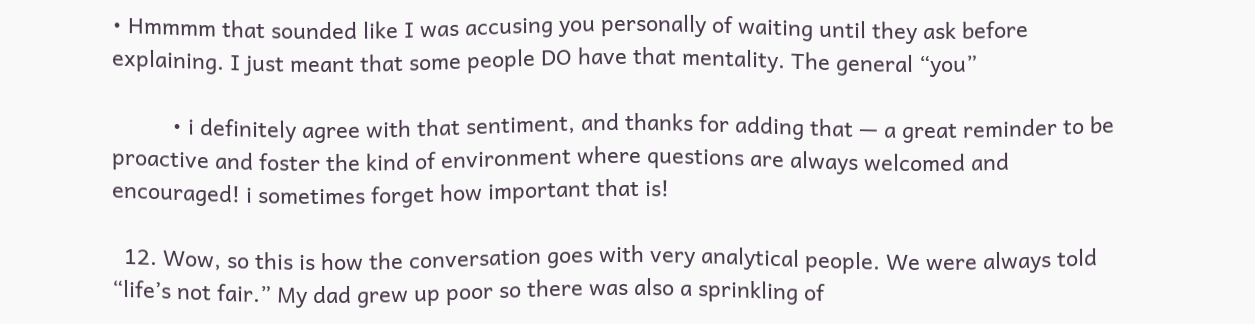• Hmmmm that sounded like I was accusing you personally of waiting until they ask before explaining. I just meant that some people DO have that mentality. The general “you”

          • i definitely agree with that sentiment, and thanks for adding that — a great reminder to be proactive and foster the kind of environment where questions are always welcomed and encouraged! i sometimes forget how important that is!

  12. Wow, so this is how the conversation goes with very analytical people. We were always told “life’s not fair.” My dad grew up poor so there was also a sprinkling of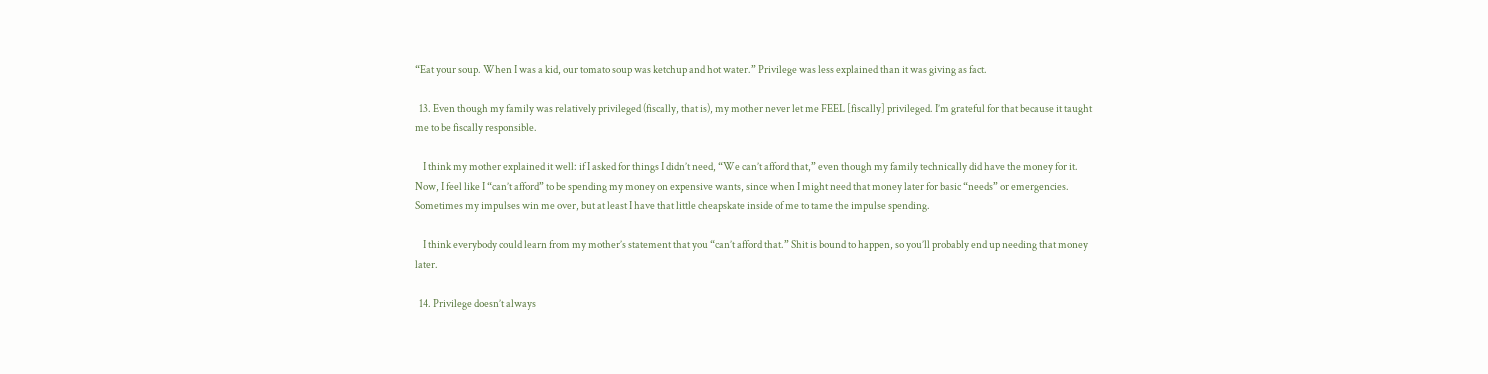“Eat your soup. When I was a kid, our tomato soup was ketchup and hot water.” Privilege was less explained than it was giving as fact.

  13. Even though my family was relatively privileged (fiscally, that is), my mother never let me FEEL [fiscally] privileged. I’m grateful for that because it taught me to be fiscally responsible.

    I think my mother explained it well: if I asked for things I didn’t need, “We can’t afford that,” even though my family technically did have the money for it. Now, I feel like I “can’t afford” to be spending my money on expensive wants, since when I might need that money later for basic “needs” or emergencies. Sometimes my impulses win me over, but at least I have that little cheapskate inside of me to tame the impulse spending.

    I think everybody could learn from my mother’s statement that you “can’t afford that.” Shit is bound to happen, so you’ll probably end up needing that money later.

  14. Privilege doesn’t always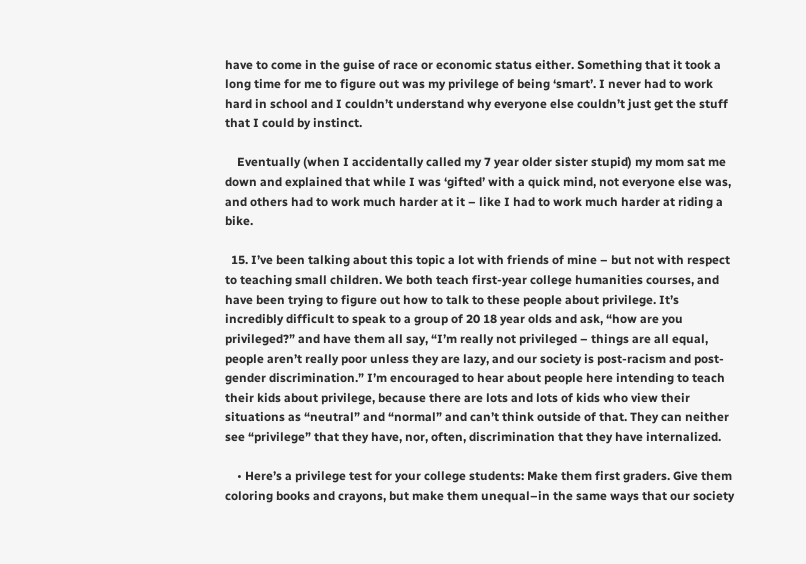have to come in the guise of race or economic status either. Something that it took a long time for me to figure out was my privilege of being ‘smart’. I never had to work hard in school and I couldn’t understand why everyone else couldn’t just get the stuff that I could by instinct.

    Eventually (when I accidentally called my 7 year older sister stupid) my mom sat me down and explained that while I was ‘gifted’ with a quick mind, not everyone else was, and others had to work much harder at it – like I had to work much harder at riding a bike.

  15. I’ve been talking about this topic a lot with friends of mine – but not with respect to teaching small children. We both teach first-year college humanities courses, and have been trying to figure out how to talk to these people about privilege. It’s incredibly difficult to speak to a group of 20 18 year olds and ask, “how are you privileged?” and have them all say, “I’m really not privileged – things are all equal, people aren’t really poor unless they are lazy, and our society is post-racism and post-gender discrimination.” I’m encouraged to hear about people here intending to teach their kids about privilege, because there are lots and lots of kids who view their situations as “neutral” and “normal” and can’t think outside of that. They can neither see “privilege” that they have, nor, often, discrimination that they have internalized.

    • Here’s a privilege test for your college students: Make them first graders. Give them coloring books and crayons, but make them unequal–in the same ways that our society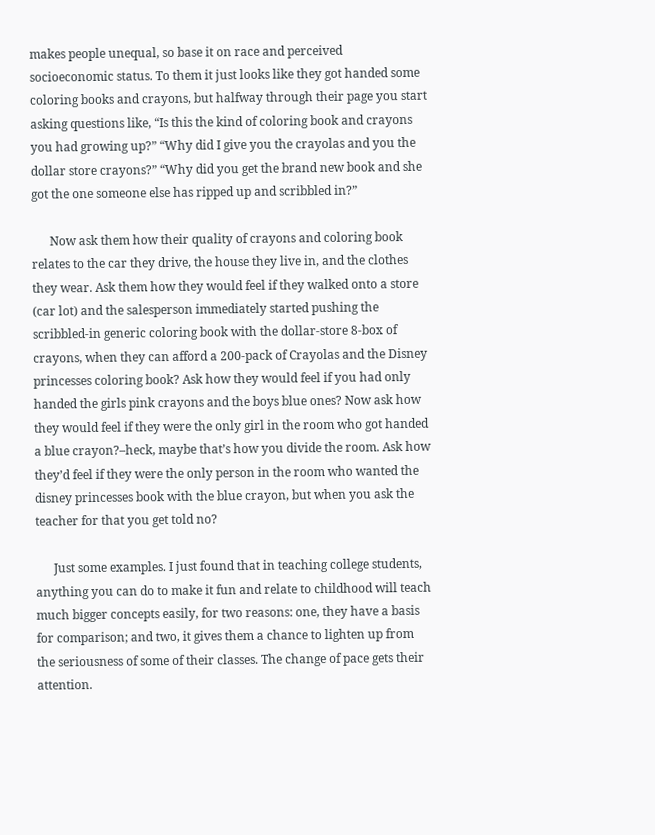makes people unequal, so base it on race and perceived socioeconomic status. To them it just looks like they got handed some coloring books and crayons, but halfway through their page you start asking questions like, “Is this the kind of coloring book and crayons you had growing up?” “Why did I give you the crayolas and you the dollar store crayons?” “Why did you get the brand new book and she got the one someone else has ripped up and scribbled in?”

      Now ask them how their quality of crayons and coloring book relates to the car they drive, the house they live in, and the clothes they wear. Ask them how they would feel if they walked onto a store (car lot) and the salesperson immediately started pushing the scribbled-in generic coloring book with the dollar-store 8-box of crayons, when they can afford a 200-pack of Crayolas and the Disney princesses coloring book? Ask how they would feel if you had only handed the girls pink crayons and the boys blue ones? Now ask how they would feel if they were the only girl in the room who got handed a blue crayon?–heck, maybe that’s how you divide the room. Ask how they’d feel if they were the only person in the room who wanted the disney princesses book with the blue crayon, but when you ask the teacher for that you get told no?

      Just some examples. I just found that in teaching college students, anything you can do to make it fun and relate to childhood will teach much bigger concepts easily, for two reasons: one, they have a basis for comparison; and two, it gives them a chance to lighten up from the seriousness of some of their classes. The change of pace gets their attention.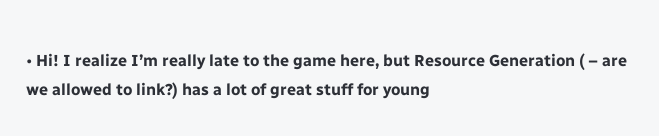• Hi! I realize I’m really late to the game here, but Resource Generation ( – are we allowed to link?) has a lot of great stuff for young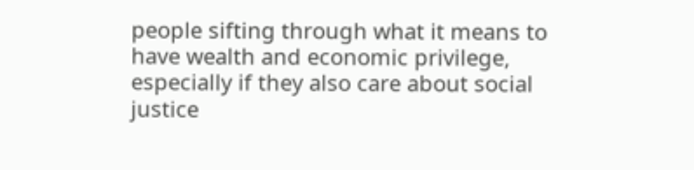people sifting through what it means to have wealth and economic privilege, especially if they also care about social justice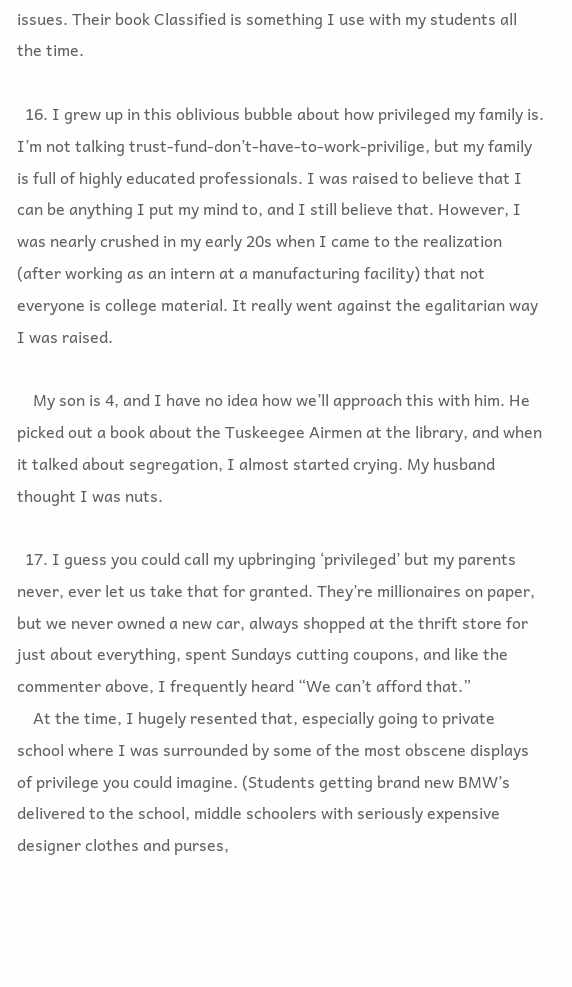issues. Their book Classified is something I use with my students all the time.

  16. I grew up in this oblivious bubble about how privileged my family is. I’m not talking trust-fund-don’t-have-to-work-privilige, but my family is full of highly educated professionals. I was raised to believe that I can be anything I put my mind to, and I still believe that. However, I was nearly crushed in my early 20s when I came to the realization (after working as an intern at a manufacturing facility) that not everyone is college material. It really went against the egalitarian way I was raised.

    My son is 4, and I have no idea how we’ll approach this with him. He picked out a book about the Tuskeegee Airmen at the library, and when it talked about segregation, I almost started crying. My husband thought I was nuts.

  17. I guess you could call my upbringing ‘privileged’ but my parents never, ever let us take that for granted. They’re millionaires on paper, but we never owned a new car, always shopped at the thrift store for just about everything, spent Sundays cutting coupons, and like the commenter above, I frequently heard “We can’t afford that.”
    At the time, I hugely resented that, especially going to private school where I was surrounded by some of the most obscene displays of privilege you could imagine. (Students getting brand new BMW’s delivered to the school, middle schoolers with seriously expensive designer clothes and purses,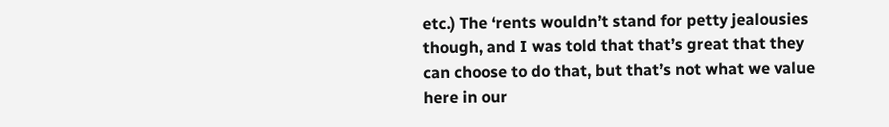etc.) The ‘rents wouldn’t stand for petty jealousies though, and I was told that that’s great that they can choose to do that, but that’s not what we value here in our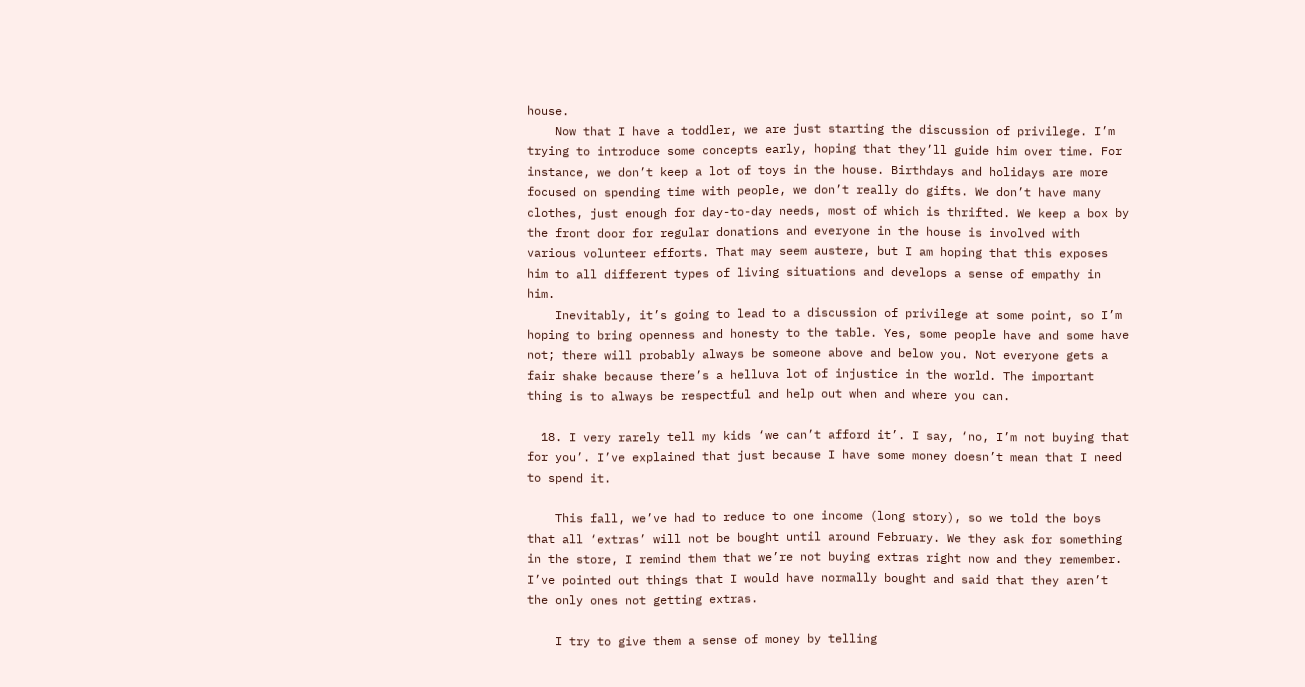house.
    Now that I have a toddler, we are just starting the discussion of privilege. I’m trying to introduce some concepts early, hoping that they’ll guide him over time. For instance, we don’t keep a lot of toys in the house. Birthdays and holidays are more focused on spending time with people, we don’t really do gifts. We don’t have many clothes, just enough for day-to-day needs, most of which is thrifted. We keep a box by the front door for regular donations and everyone in the house is involved with various volunteer efforts. That may seem austere, but I am hoping that this exposes him to all different types of living situations and develops a sense of empathy in him.
    Inevitably, it’s going to lead to a discussion of privilege at some point, so I’m hoping to bring openness and honesty to the table. Yes, some people have and some have not; there will probably always be someone above and below you. Not everyone gets a fair shake because there’s a helluva lot of injustice in the world. The important thing is to always be respectful and help out when and where you can.

  18. I very rarely tell my kids ‘we can’t afford it’. I say, ‘no, I’m not buying that for you’. I’ve explained that just because I have some money doesn’t mean that I need to spend it.

    This fall, we’ve had to reduce to one income (long story), so we told the boys that all ‘extras’ will not be bought until around February. We they ask for something in the store, I remind them that we’re not buying extras right now and they remember. I’ve pointed out things that I would have normally bought and said that they aren’t the only ones not getting extras.

    I try to give them a sense of money by telling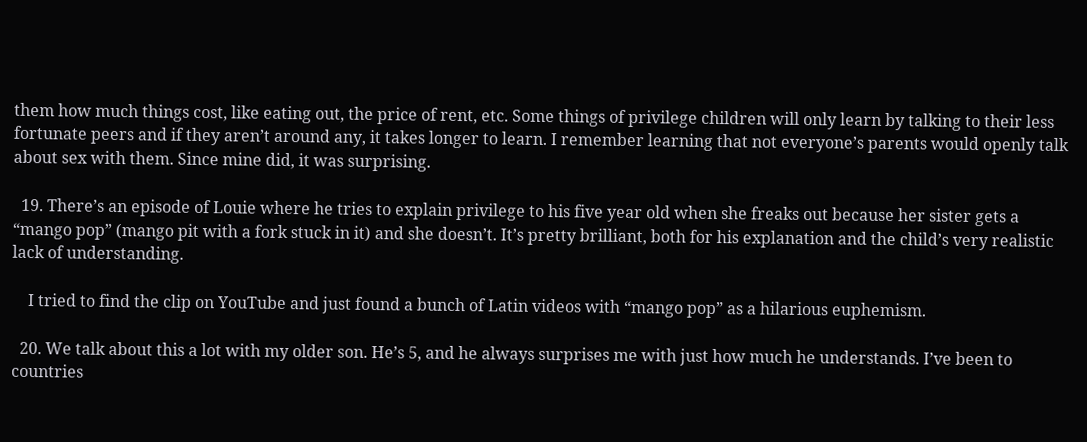them how much things cost, like eating out, the price of rent, etc. Some things of privilege children will only learn by talking to their less fortunate peers and if they aren’t around any, it takes longer to learn. I remember learning that not everyone’s parents would openly talk about sex with them. Since mine did, it was surprising.

  19. There’s an episode of Louie where he tries to explain privilege to his five year old when she freaks out because her sister gets a “mango pop” (mango pit with a fork stuck in it) and she doesn’t. It’s pretty brilliant, both for his explanation and the child’s very realistic lack of understanding.

    I tried to find the clip on YouTube and just found a bunch of Latin videos with “mango pop” as a hilarious euphemism.

  20. We talk about this a lot with my older son. He’s 5, and he always surprises me with just how much he understands. I’ve been to countries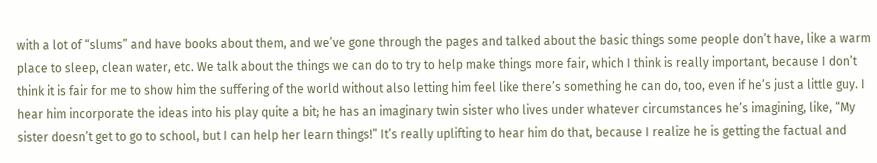with a lot of “slums” and have books about them, and we’ve gone through the pages and talked about the basic things some people don’t have, like a warm place to sleep, clean water, etc. We talk about the things we can do to try to help make things more fair, which I think is really important, because I don’t think it is fair for me to show him the suffering of the world without also letting him feel like there’s something he can do, too, even if he’s just a little guy. I hear him incorporate the ideas into his play quite a bit; he has an imaginary twin sister who lives under whatever circumstances he’s imagining, like, “My sister doesn’t get to go to school, but I can help her learn things!” It’s really uplifting to hear him do that, because I realize he is getting the factual and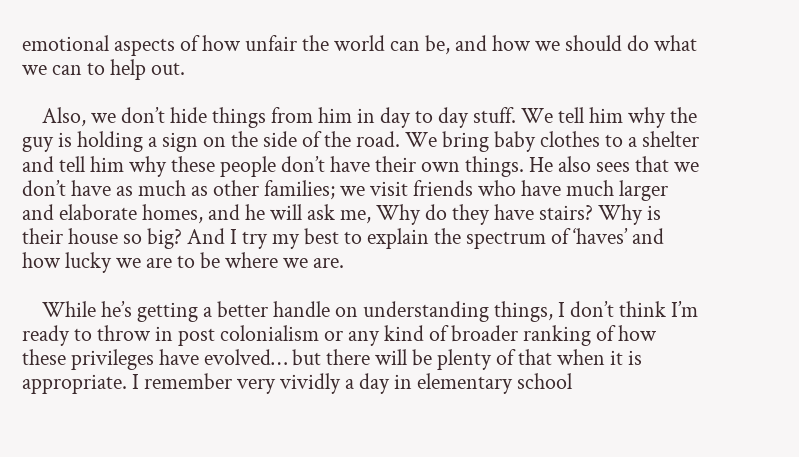emotional aspects of how unfair the world can be, and how we should do what we can to help out.

    Also, we don’t hide things from him in day to day stuff. We tell him why the guy is holding a sign on the side of the road. We bring baby clothes to a shelter and tell him why these people don’t have their own things. He also sees that we don’t have as much as other families; we visit friends who have much larger and elaborate homes, and he will ask me, Why do they have stairs? Why is their house so big? And I try my best to explain the spectrum of ‘haves’ and how lucky we are to be where we are.

    While he’s getting a better handle on understanding things, I don’t think I’m ready to throw in post colonialism or any kind of broader ranking of how these privileges have evolved… but there will be plenty of that when it is appropriate. I remember very vividly a day in elementary school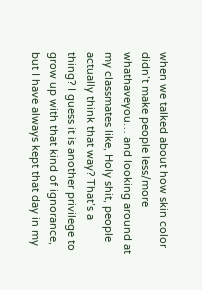when we talked about how skin color didn’t make people less/more whathaveyou… and looking around at my classmates like, Holy shit, people actually think that way? That’s a thing? I guess it is another privilege to grow up with that kind of ignorance, but I have always kept that day in my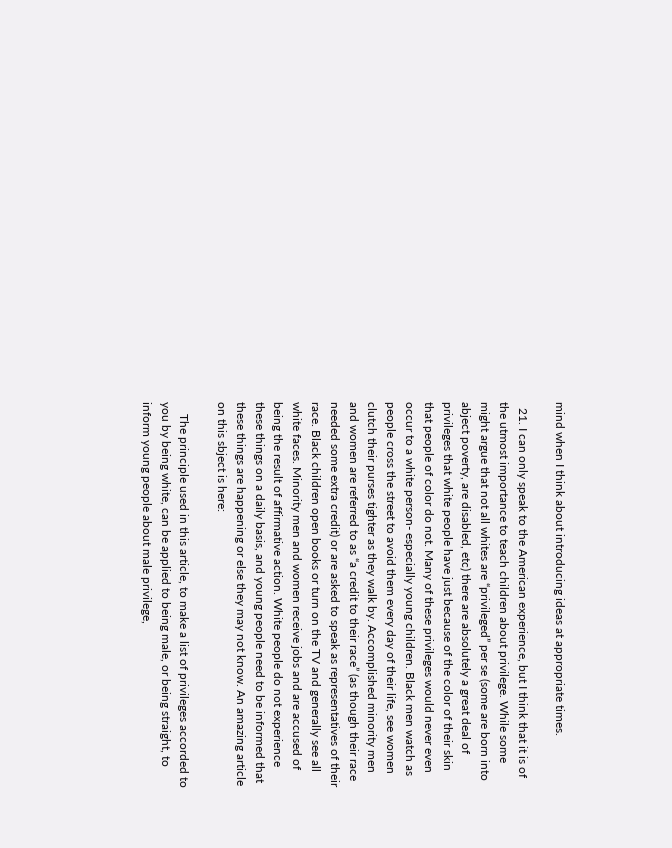mind when I think about introducing ideas at appropriate times.

  21. I can only speak to the American experience, but I think that it is of the utmost importance to teach children about privilege. While some might argue that not all whites are “privileged” per se (some are born into abject poverty, are disabled, etc) there are absolutely a great deal of privileges that white people have just because of the color of their skin that people of color do not. Many of these privileges would never even occur to a white person- especially young children. Black men watch as people cross the street to avoid them every day of their life, see women clutch their purses tighter as they walk by. Accomplished minority men and women are referred to as “a credit to their race” (as though their race needed some extra credit) or are asked to speak as representatives of their race. Black children open books or turn on the TV and generally see all white faces. Minority men and women receive jobs and are accused of being the result of affirmative action. White people do not experience these things on a daily basis, and young people need to be informed that these things are happening or else they may not know. An amazing article on this sbject is here:

    The principle used in this article, to make a list of privileges accorded to you by being white, can be applied to being male, or being straight, to inform young people about male privilege,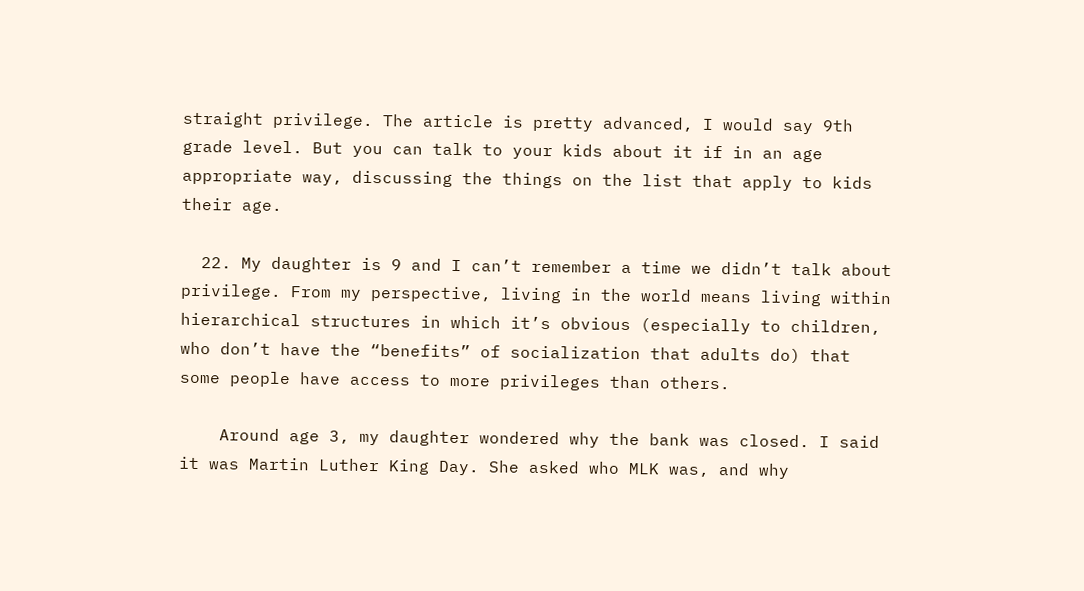straight privilege. The article is pretty advanced, I would say 9th grade level. But you can talk to your kids about it if in an age appropriate way, discussing the things on the list that apply to kids their age.

  22. My daughter is 9 and I can’t remember a time we didn’t talk about privilege. From my perspective, living in the world means living within hierarchical structures in which it’s obvious (especially to children, who don’t have the “benefits” of socialization that adults do) that some people have access to more privileges than others.

    Around age 3, my daughter wondered why the bank was closed. I said it was Martin Luther King Day. She asked who MLK was, and why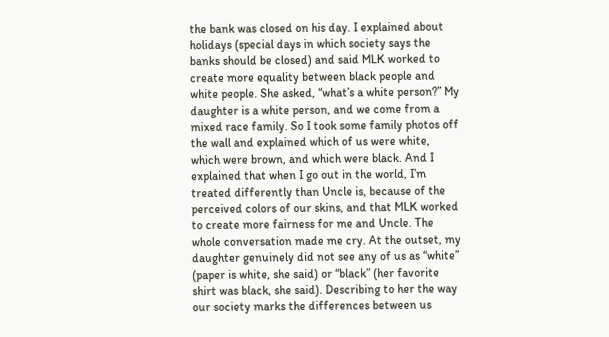the bank was closed on his day. I explained about holidays (special days in which society says the banks should be closed) and said MLK worked to create more equality between black people and white people. She asked, “what’s a white person?” My daughter is a white person, and we come from a mixed race family. So I took some family photos off the wall and explained which of us were white, which were brown, and which were black. And I explained that when I go out in the world, I’m treated differently than Uncle is, because of the perceived colors of our skins, and that MLK worked to create more fairness for me and Uncle. The whole conversation made me cry. At the outset, my daughter genuinely did not see any of us as “white” (paper is white, she said) or “black” (her favorite shirt was black, she said). Describing to her the way our society marks the differences between us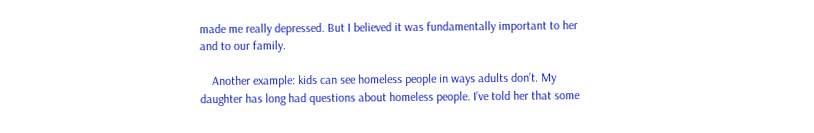made me really depressed. But I believed it was fundamentally important to her and to our family.

    Another example: kids can see homeless people in ways adults don’t. My daughter has long had questions about homeless people. I’ve told her that some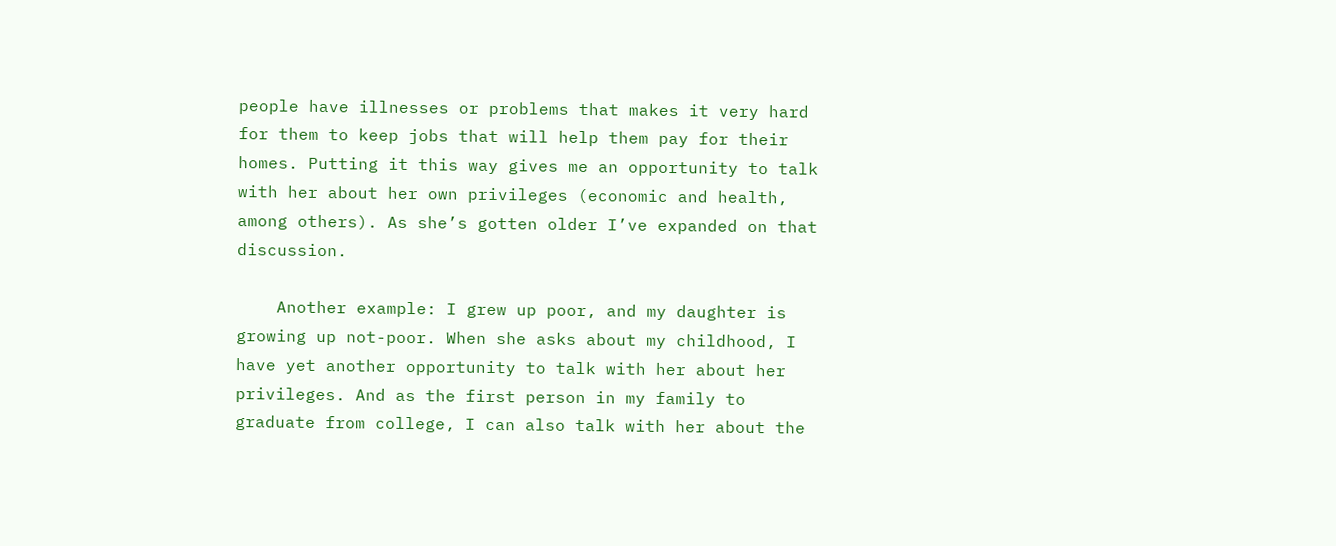people have illnesses or problems that makes it very hard for them to keep jobs that will help them pay for their homes. Putting it this way gives me an opportunity to talk with her about her own privileges (economic and health, among others). As she’s gotten older I’ve expanded on that discussion.

    Another example: I grew up poor, and my daughter is growing up not-poor. When she asks about my childhood, I have yet another opportunity to talk with her about her privileges. And as the first person in my family to graduate from college, I can also talk with her about the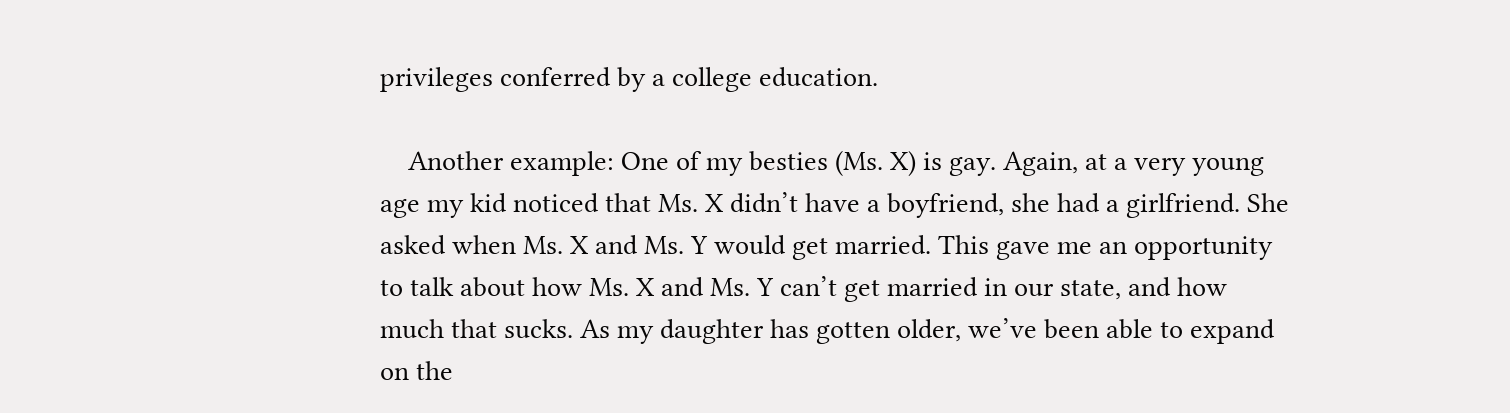privileges conferred by a college education.

    Another example: One of my besties (Ms. X) is gay. Again, at a very young age my kid noticed that Ms. X didn’t have a boyfriend, she had a girlfriend. She asked when Ms. X and Ms. Y would get married. This gave me an opportunity to talk about how Ms. X and Ms. Y can’t get married in our state, and how much that sucks. As my daughter has gotten older, we’ve been able to expand on the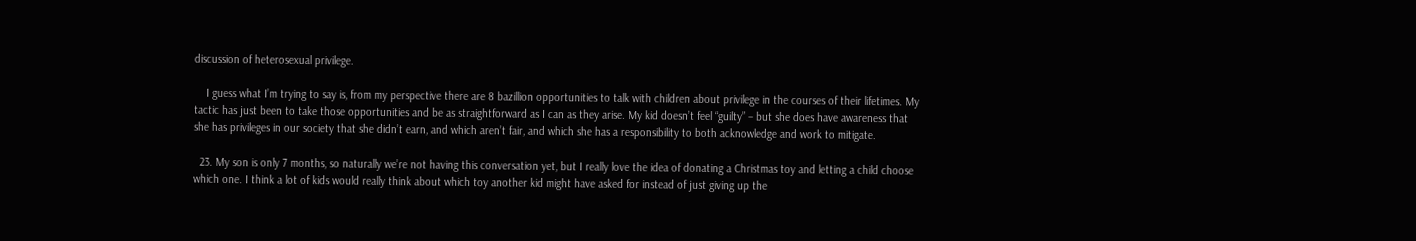discussion of heterosexual privilege.

    I guess what I’m trying to say is, from my perspective there are 8 bazillion opportunities to talk with children about privilege in the courses of their lifetimes. My tactic has just been to take those opportunities and be as straightforward as I can as they arise. My kid doesn’t feel “guilty” – but she does have awareness that she has privileges in our society that she didn’t earn, and which aren’t fair, and which she has a responsibility to both acknowledge and work to mitigate.

  23. My son is only 7 months, so naturally we’re not having this conversation yet, but I really love the idea of donating a Christmas toy and letting a child choose which one. I think a lot of kids would really think about which toy another kid might have asked for instead of just giving up the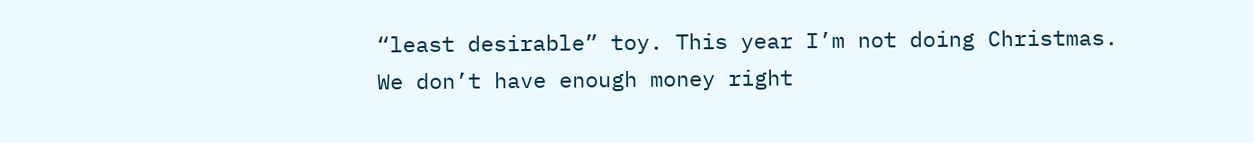“least desirable” toy. This year I’m not doing Christmas. We don’t have enough money right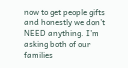now to get people gifts and honestly we don’t NEED anything. I’m asking both of our families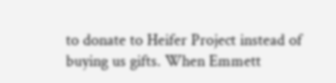to donate to Heifer Project instead of buying us gifts. When Emmett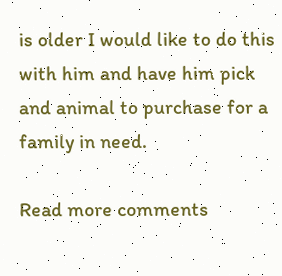is older I would like to do this with him and have him pick and animal to purchase for a family in need.

Read more comments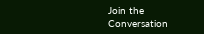Join the Conversation